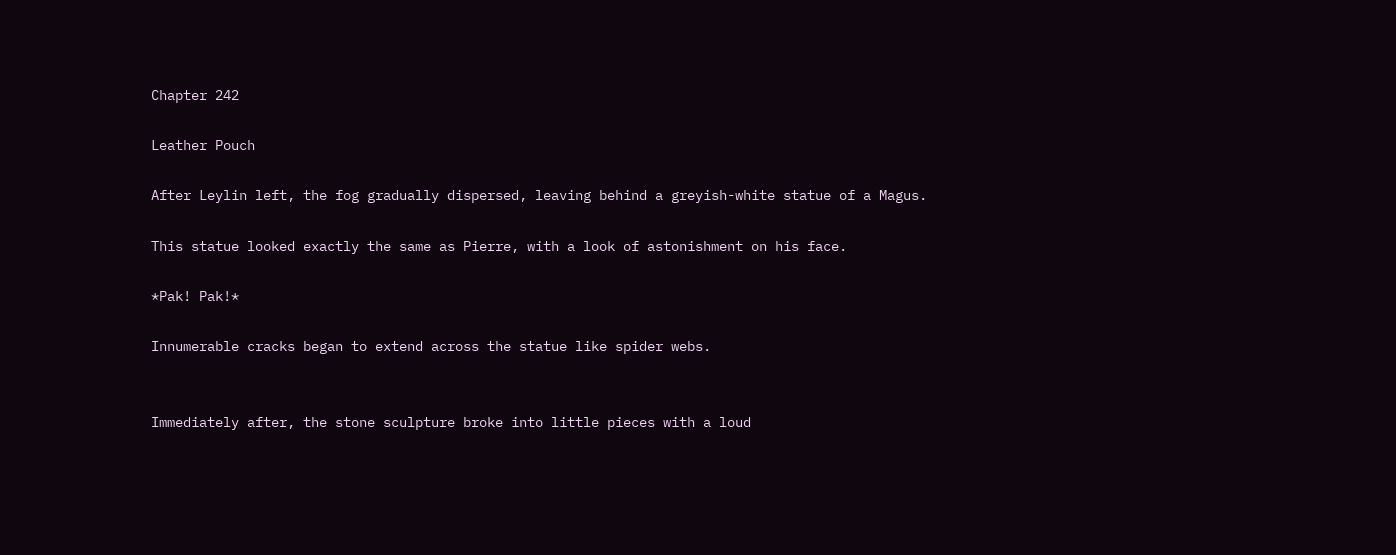Chapter 242

Leather Pouch

After Leylin left, the fog gradually dispersed, leaving behind a greyish-white statue of a Magus.

This statue looked exactly the same as Pierre, with a look of astonishment on his face.

*Pak! Pak!*

Innumerable cracks began to extend across the statue like spider webs.


Immediately after, the stone sculpture broke into little pieces with a loud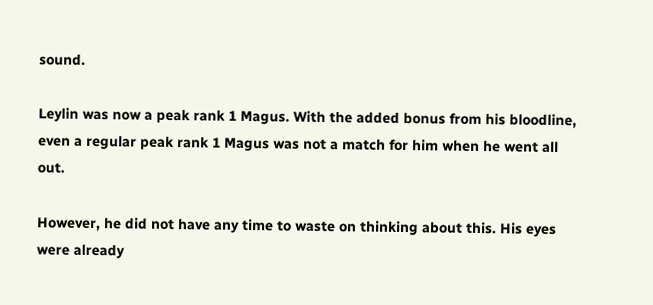sound.

Leylin was now a peak rank 1 Magus. With the added bonus from his bloodline, even a regular peak rank 1 Magus was not a match for him when he went all out.

However, he did not have any time to waste on thinking about this. His eyes were already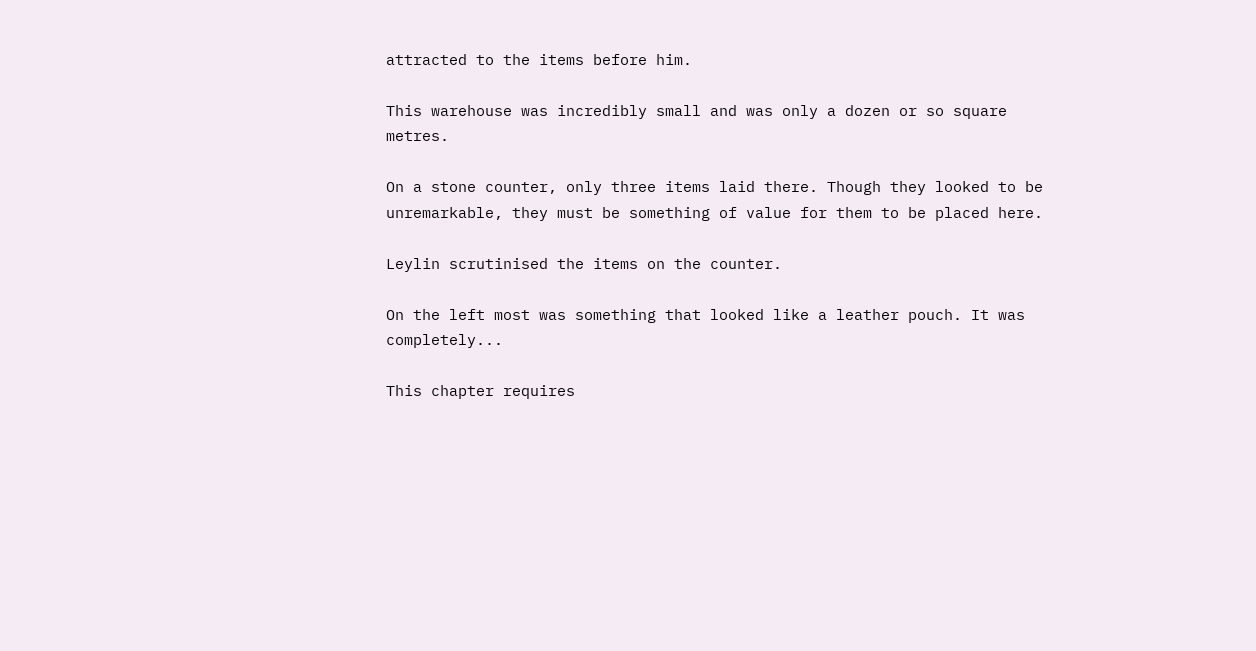attracted to the items before him.

This warehouse was incredibly small and was only a dozen or so square metres.

On a stone counter, only three items laid there. Though they looked to be unremarkable, they must be something of value for them to be placed here.

Leylin scrutinised the items on the counter.

On the left most was something that looked like a leather pouch. It was completely...

This chapter requires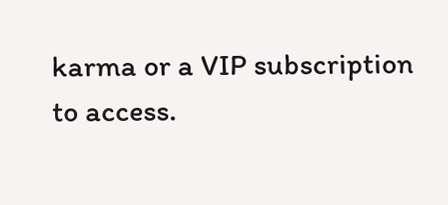karma or a VIP subscription to access.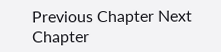Previous Chapter Next Chapter